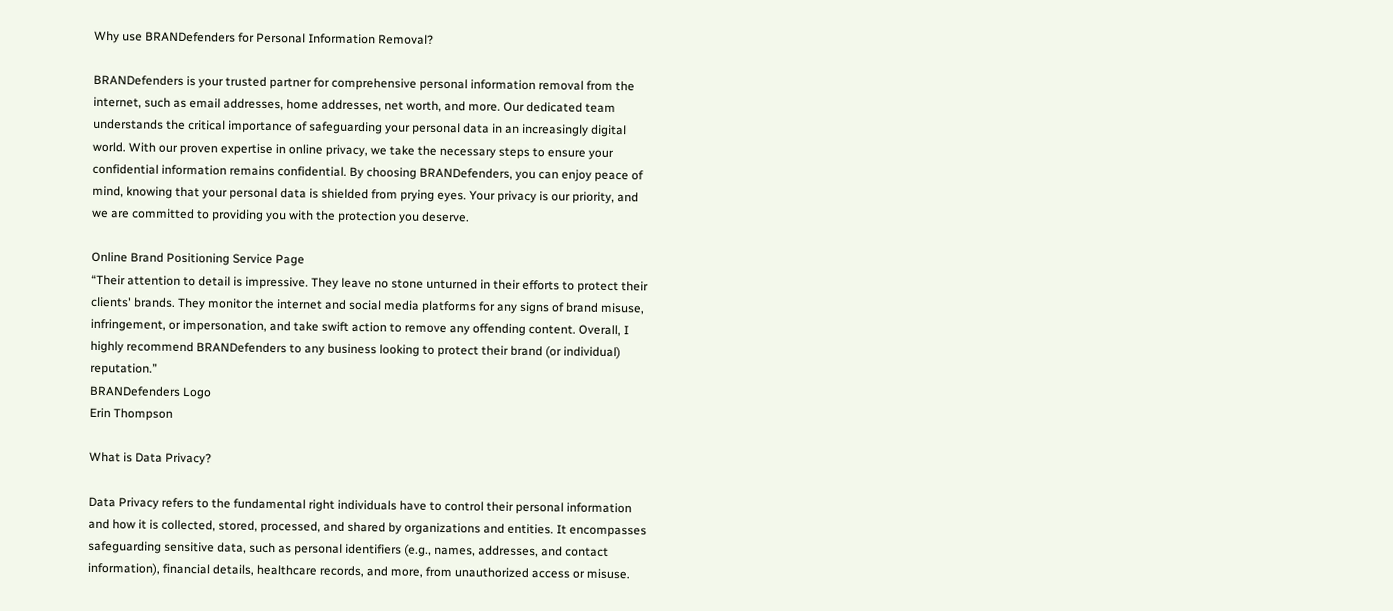Why use BRANDefenders for Personal Information Removal?

BRANDefenders is your trusted partner for comprehensive personal information removal from the internet, such as email addresses, home addresses, net worth, and more. Our dedicated team understands the critical importance of safeguarding your personal data in an increasingly digital world. With our proven expertise in online privacy, we take the necessary steps to ensure your confidential information remains confidential. By choosing BRANDefenders, you can enjoy peace of mind, knowing that your personal data is shielded from prying eyes. Your privacy is our priority, and we are committed to providing you with the protection you deserve.

Online Brand Positioning Service Page
“Their attention to detail is impressive. They leave no stone unturned in their efforts to protect their clients' brands. They monitor the internet and social media platforms for any signs of brand misuse, infringement, or impersonation, and take swift action to remove any offending content. Overall, I highly recommend BRANDefenders to any business looking to protect their brand (or individual) reputation.”
BRANDefenders Logo
Erin Thompson

What is Data Privacy?

Data Privacy refers to the fundamental right individuals have to control their personal information and how it is collected, stored, processed, and shared by organizations and entities. It encompasses safeguarding sensitive data, such as personal identifiers (e.g., names, addresses, and contact information), financial details, healthcare records, and more, from unauthorized access or misuse.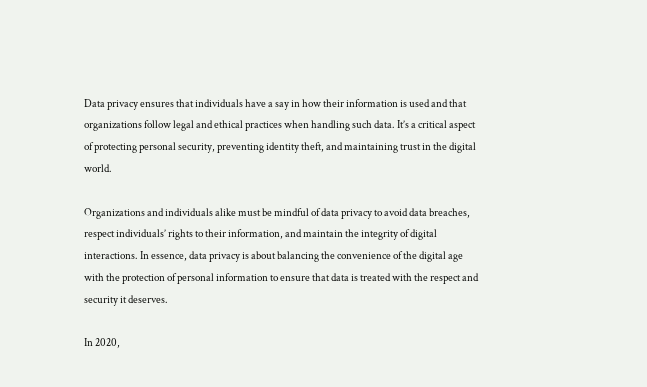Data privacy ensures that individuals have a say in how their information is used and that organizations follow legal and ethical practices when handling such data. It’s a critical aspect of protecting personal security, preventing identity theft, and maintaining trust in the digital world.

Organizations and individuals alike must be mindful of data privacy to avoid data breaches, respect individuals’ rights to their information, and maintain the integrity of digital interactions. In essence, data privacy is about balancing the convenience of the digital age with the protection of personal information to ensure that data is treated with the respect and security it deserves.

In 2020,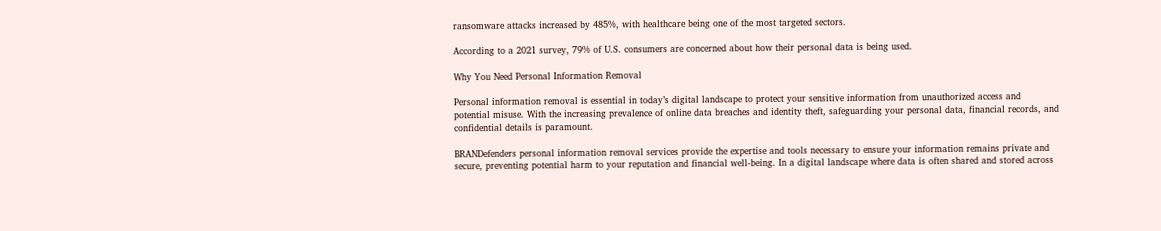ransomware attacks increased by 485%, with healthcare being one of the most targeted sectors.

According to a 2021 survey, 79% of U.S. consumers are concerned about how their personal data is being used.

Why You Need Personal Information Removal

Personal information removal is essential in today’s digital landscape to protect your sensitive information from unauthorized access and potential misuse. With the increasing prevalence of online data breaches and identity theft, safeguarding your personal data, financial records, and confidential details is paramount.

BRANDefenders personal information removal services provide the expertise and tools necessary to ensure your information remains private and secure, preventing potential harm to your reputation and financial well-being. In a digital landscape where data is often shared and stored across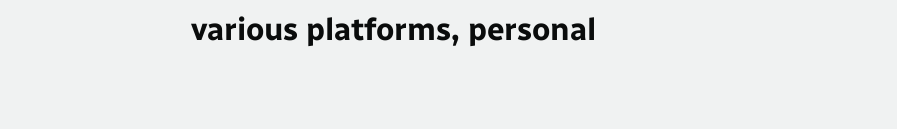various platforms, personal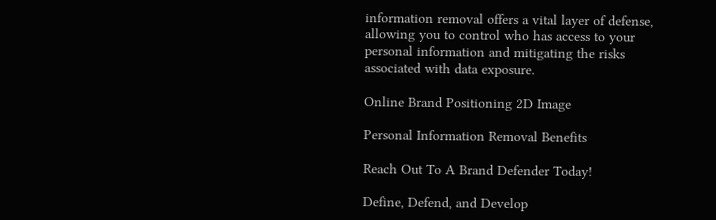information removal offers a vital layer of defense, allowing you to control who has access to your personal information and mitigating the risks associated with data exposure.

Online Brand Positioning 2D Image

Personal Information Removal Benefits

Reach Out To A Brand Defender Today!

Define, Defend, and Develop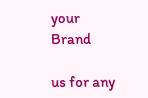your Brand

us for any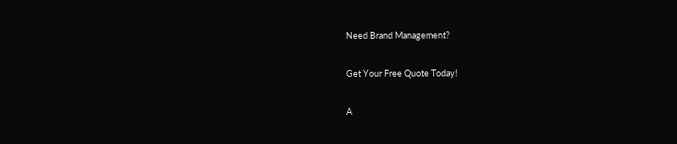Need Brand Management?

Get Your Free Quote Today!

A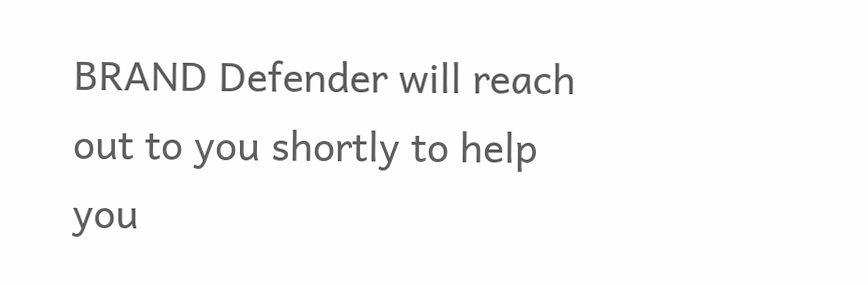BRAND Defender will reach out to you shortly to help you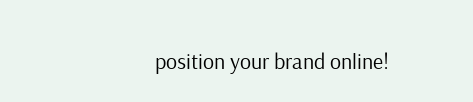position your brand online!